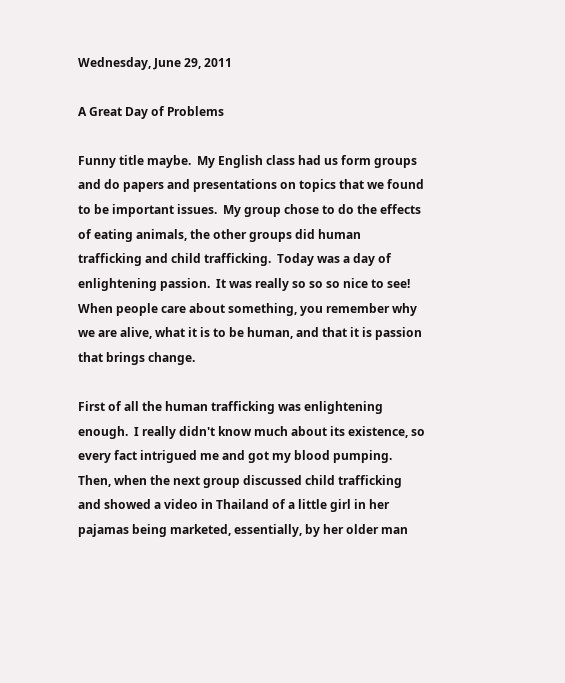Wednesday, June 29, 2011

A Great Day of Problems

Funny title maybe.  My English class had us form groups and do papers and presentations on topics that we found to be important issues.  My group chose to do the effects of eating animals, the other groups did human trafficking and child trafficking.  Today was a day of enlightening passion.  It was really so so so nice to see!  When people care about something, you remember why we are alive, what it is to be human, and that it is passion that brings change.

First of all the human trafficking was enlightening enough.  I really didn't know much about its existence, so every fact intrigued me and got my blood pumping.  Then, when the next group discussed child trafficking and showed a video in Thailand of a little girl in her pajamas being marketed, essentially, by her older man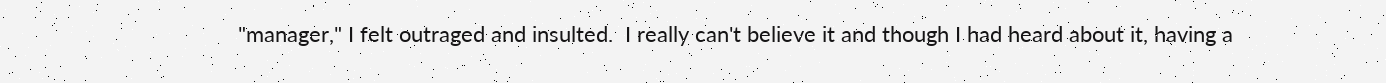"manager," I felt outraged and insulted.  I really can't believe it and though I had heard about it, having a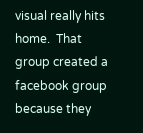visual really hits home.  That group created a facebook group because they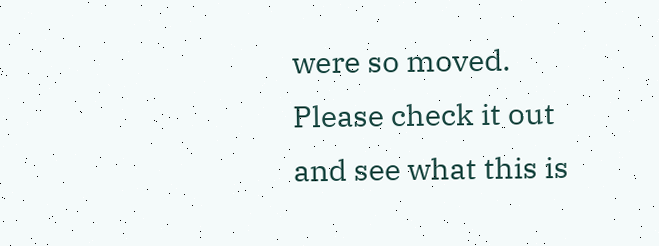were so moved.  Please check it out and see what this is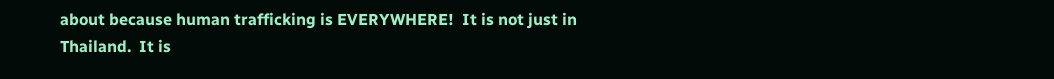about because human trafficking is EVERYWHERE!  It is not just in Thailand.  It is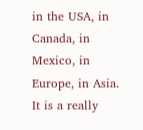in the USA, in Canada, in Mexico, in Europe, in Asia.  It is a really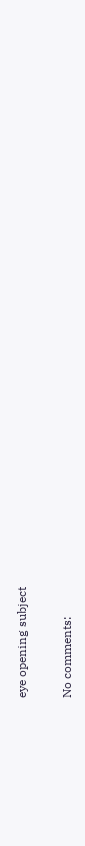eye opening subject

No comments: